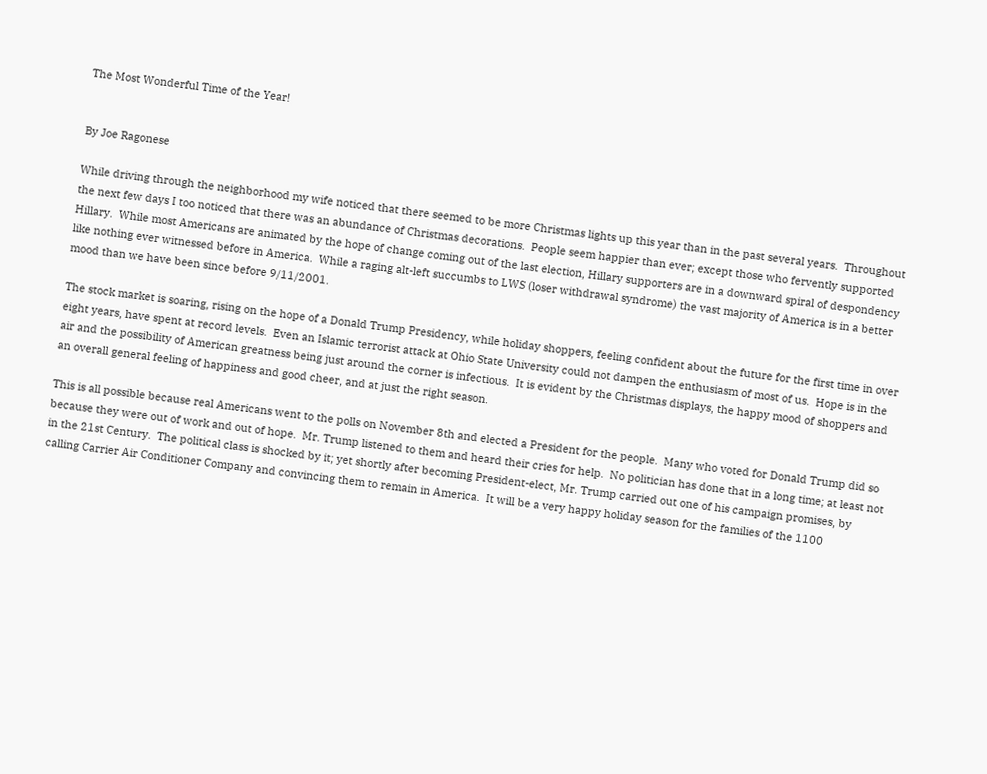The Most Wonderful Time of the Year!


By Joe Ragonese

While driving through the neighborhood my wife noticed that there seemed to be more Christmas lights up this year than in the past several years.  Throughout the next few days I too noticed that there was an abundance of Christmas decorations.  People seem happier than ever; except those who fervently supported Hillary.  While most Americans are animated by the hope of change coming out of the last election, Hillary supporters are in a downward spiral of despondency like nothing ever witnessed before in America.  While a raging alt-left succumbs to LWS (loser withdrawal syndrome) the vast majority of America is in a better mood than we have been since before 9/11/2001.

The stock market is soaring, rising on the hope of a Donald Trump Presidency, while holiday shoppers, feeling confident about the future for the first time in over eight years, have spent at record levels.  Even an Islamic terrorist attack at Ohio State University could not dampen the enthusiasm of most of us.  Hope is in the air and the possibility of American greatness being just around the corner is infectious.  It is evident by the Christmas displays, the happy mood of shoppers and an overall general feeling of happiness and good cheer, and at just the right season.

This is all possible because real Americans went to the polls on November 8th and elected a President for the people.  Many who voted for Donald Trump did so because they were out of work and out of hope.  Mr. Trump listened to them and heard their cries for help.  No politician has done that in a long time; at least not in the 21st Century.  The political class is shocked by it; yet shortly after becoming President-elect, Mr. Trump carried out one of his campaign promises, by calling Carrier Air Conditioner Company and convincing them to remain in America.  It will be a very happy holiday season for the families of the 1100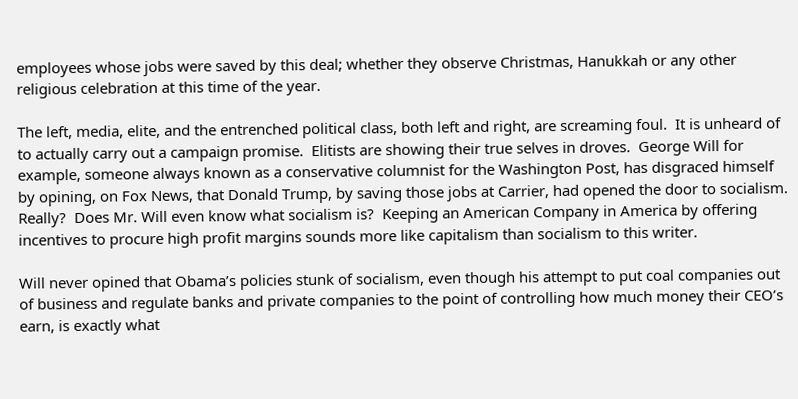employees whose jobs were saved by this deal; whether they observe Christmas, Hanukkah or any other religious celebration at this time of the year.

The left, media, elite, and the entrenched political class, both left and right, are screaming foul.  It is unheard of to actually carry out a campaign promise.  Elitists are showing their true selves in droves.  George Will for example, someone always known as a conservative columnist for the Washington Post, has disgraced himself by opining, on Fox News, that Donald Trump, by saving those jobs at Carrier, had opened the door to socialism.   Really?  Does Mr. Will even know what socialism is?  Keeping an American Company in America by offering incentives to procure high profit margins sounds more like capitalism than socialism to this writer.

Will never opined that Obama’s policies stunk of socialism, even though his attempt to put coal companies out of business and regulate banks and private companies to the point of controlling how much money their CEO’s earn, is exactly what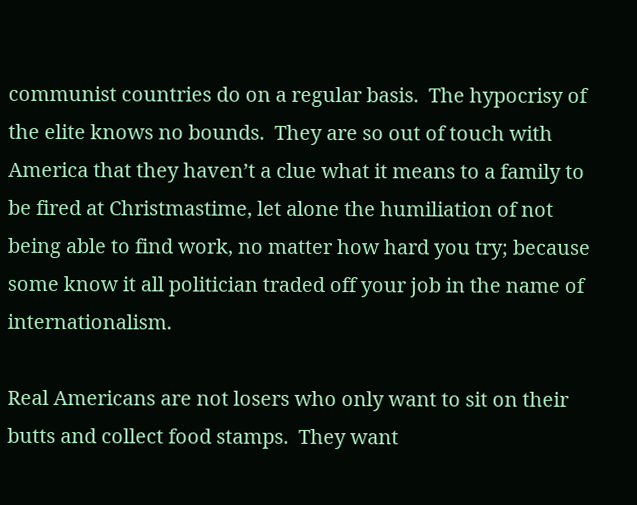communist countries do on a regular basis.  The hypocrisy of the elite knows no bounds.  They are so out of touch with America that they haven’t a clue what it means to a family to be fired at Christmastime, let alone the humiliation of not being able to find work, no matter how hard you try; because some know it all politician traded off your job in the name of internationalism.

Real Americans are not losers who only want to sit on their butts and collect food stamps.  They want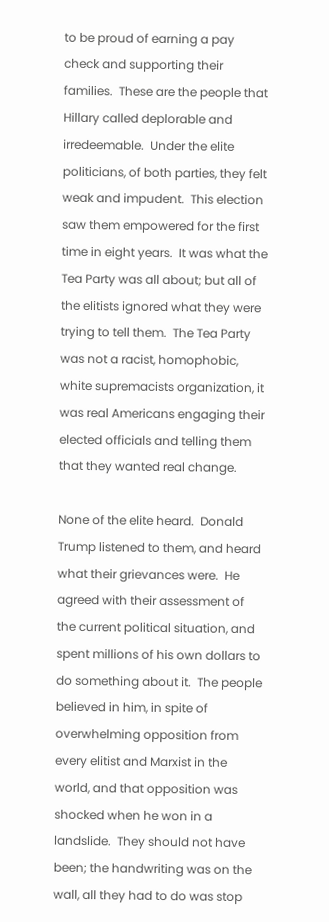to be proud of earning a pay check and supporting their families.  These are the people that Hillary called deplorable and irredeemable.  Under the elite politicians, of both parties, they felt weak and impudent.  This election saw them empowered for the first time in eight years.  It was what the Tea Party was all about; but all of the elitists ignored what they were trying to tell them.  The Tea Party was not a racist, homophobic, white supremacists organization, it was real Americans engaging their elected officials and telling them that they wanted real change.

None of the elite heard.  Donald Trump listened to them, and heard what their grievances were.  He agreed with their assessment of the current political situation, and spent millions of his own dollars to do something about it.  The people believed in him, in spite of overwhelming opposition from every elitist and Marxist in the world, and that opposition was shocked when he won in a landslide.  They should not have been; the handwriting was on the wall, all they had to do was stop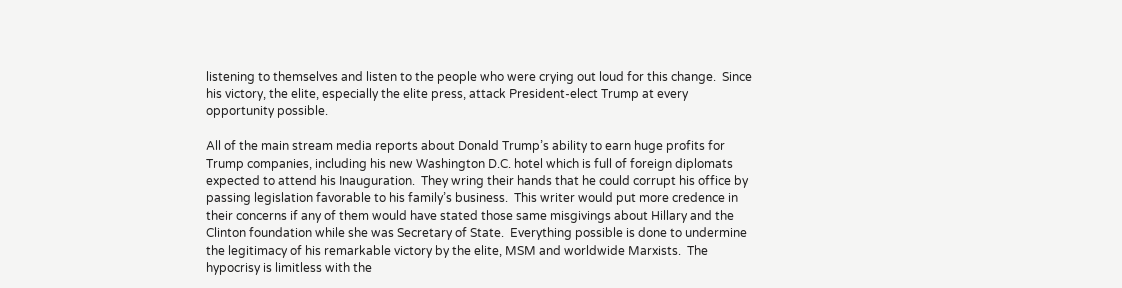listening to themselves and listen to the people who were crying out loud for this change.  Since his victory, the elite, especially the elite press, attack President-elect Trump at every opportunity possible.

All of the main stream media reports about Donald Trump’s ability to earn huge profits for Trump companies, including his new Washington D.C. hotel which is full of foreign diplomats expected to attend his Inauguration.  They wring their hands that he could corrupt his office by passing legislation favorable to his family’s business.  This writer would put more credence in their concerns if any of them would have stated those same misgivings about Hillary and the Clinton foundation while she was Secretary of State.  Everything possible is done to undermine the legitimacy of his remarkable victory by the elite, MSM and worldwide Marxists.  The hypocrisy is limitless with the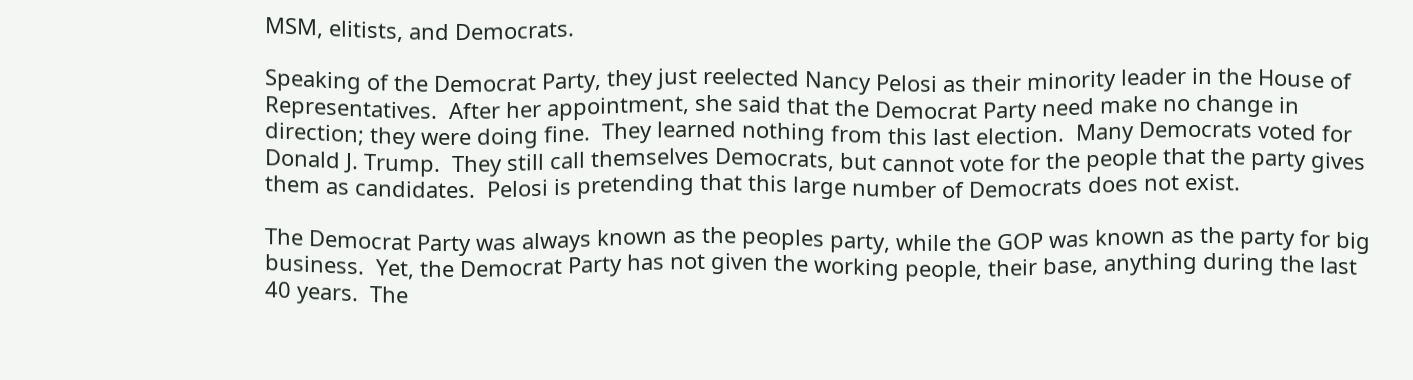MSM, elitists, and Democrats.

Speaking of the Democrat Party, they just reelected Nancy Pelosi as their minority leader in the House of Representatives.  After her appointment, she said that the Democrat Party need make no change in direction; they were doing fine.  They learned nothing from this last election.  Many Democrats voted for Donald J. Trump.  They still call themselves Democrats, but cannot vote for the people that the party gives them as candidates.  Pelosi is pretending that this large number of Democrats does not exist.

The Democrat Party was always known as the peoples party, while the GOP was known as the party for big business.  Yet, the Democrat Party has not given the working people, their base, anything during the last 40 years.  The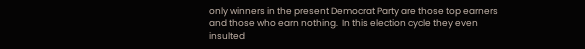only winners in the present Democrat Party are those top earners and those who earn nothing.  In this election cycle they even insulted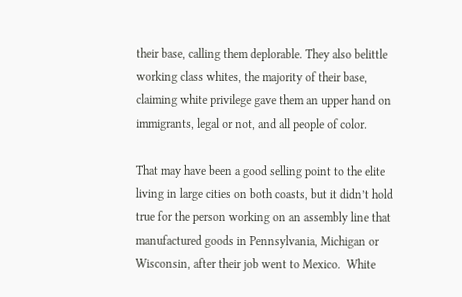their base, calling them deplorable. They also belittle working class whites, the majority of their base, claiming white privilege gave them an upper hand on immigrants, legal or not, and all people of color.

That may have been a good selling point to the elite living in large cities on both coasts, but it didn’t hold true for the person working on an assembly line that manufactured goods in Pennsylvania, Michigan or Wisconsin, after their job went to Mexico.  White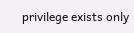privilege exists only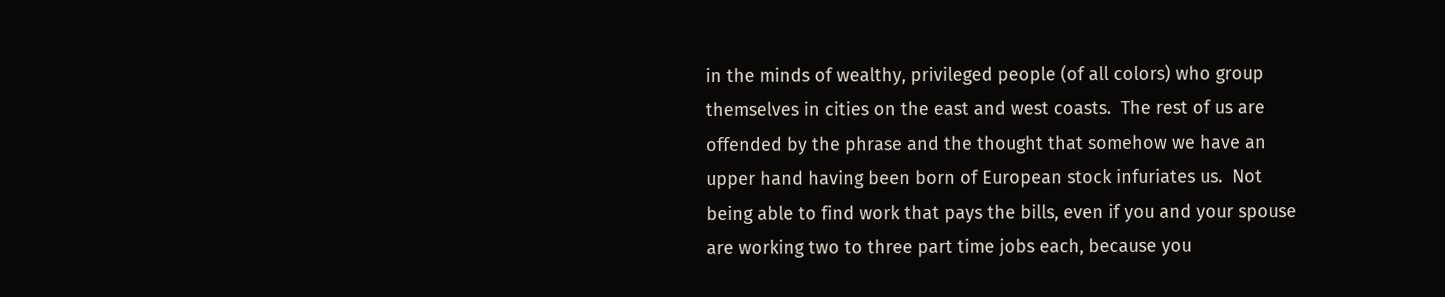in the minds of wealthy, privileged people (of all colors) who group themselves in cities on the east and west coasts.  The rest of us are offended by the phrase and the thought that somehow we have an upper hand having been born of European stock infuriates us.  Not being able to find work that pays the bills, even if you and your spouse are working two to three part time jobs each, because you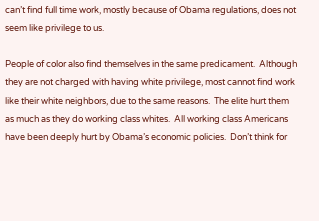can’t find full time work, mostly because of Obama regulations, does not seem like privilege to us.

People of color also find themselves in the same predicament.  Although they are not charged with having white privilege, most cannot find work like their white neighbors, due to the same reasons.  The elite hurt them as much as they do working class whites.  All working class Americans have been deeply hurt by Obama’s economic policies.  Don’t think for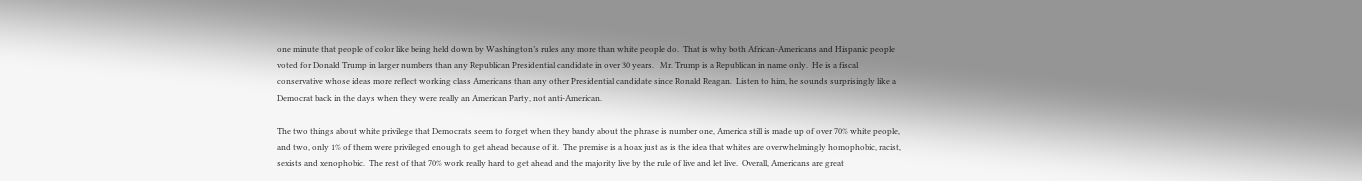one minute that people of color like being held down by Washington’s rules any more than white people do.  That is why both African-Americans and Hispanic people voted for Donald Trump in larger numbers than any Republican Presidential candidate in over 30 years.   Mr. Trump is a Republican in name only.  He is a fiscal conservative whose ideas more reflect working class Americans than any other Presidential candidate since Ronald Reagan.  Listen to him, he sounds surprisingly like a Democrat back in the days when they were really an American Party, not anti-American.

The two things about white privilege that Democrats seem to forget when they bandy about the phrase is number one, America still is made up of over 70% white people, and two, only 1% of them were privileged enough to get ahead because of it.  The premise is a hoax just as is the idea that whites are overwhelmingly homophobic, racist, sexists and xenophobic.  The rest of that 70% work really hard to get ahead and the majority live by the rule of live and let live.  Overall, Americans are great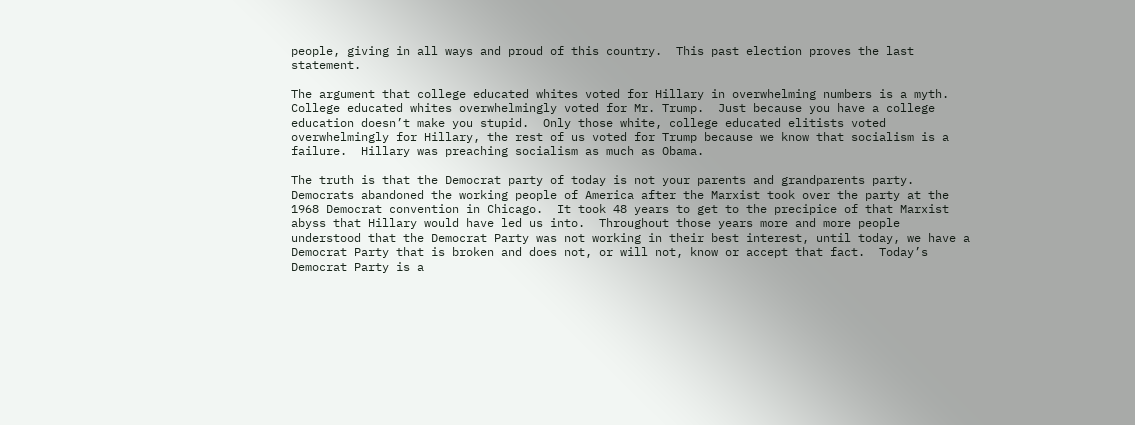people, giving in all ways and proud of this country.  This past election proves the last statement.

The argument that college educated whites voted for Hillary in overwhelming numbers is a myth.  College educated whites overwhelmingly voted for Mr. Trump.  Just because you have a college education doesn’t make you stupid.  Only those white, college educated elitists voted overwhelmingly for Hillary, the rest of us voted for Trump because we know that socialism is a failure.  Hillary was preaching socialism as much as Obama.

The truth is that the Democrat party of today is not your parents and grandparents party.  Democrats abandoned the working people of America after the Marxist took over the party at the 1968 Democrat convention in Chicago.  It took 48 years to get to the precipice of that Marxist abyss that Hillary would have led us into.  Throughout those years more and more people understood that the Democrat Party was not working in their best interest, until today, we have a Democrat Party that is broken and does not, or will not, know or accept that fact.  Today’s Democrat Party is a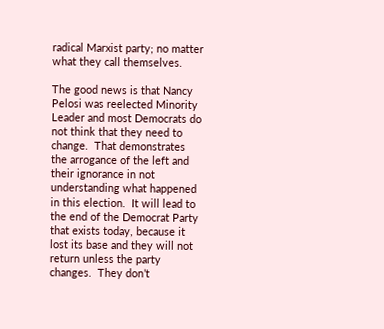radical Marxist party; no matter what they call themselves.

The good news is that Nancy Pelosi was reelected Minority Leader and most Democrats do not think that they need to change.  That demonstrates the arrogance of the left and their ignorance in not understanding what happened in this election.  It will lead to the end of the Democrat Party that exists today, because it lost its base and they will not return unless the party changes.  They don’t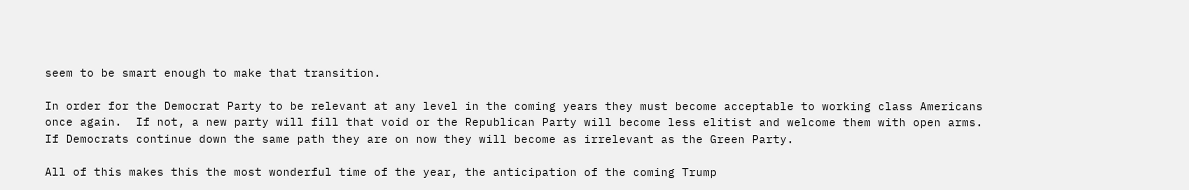seem to be smart enough to make that transition.

In order for the Democrat Party to be relevant at any level in the coming years they must become acceptable to working class Americans once again.  If not, a new party will fill that void or the Republican Party will become less elitist and welcome them with open arms.  If Democrats continue down the same path they are on now they will become as irrelevant as the Green Party.

All of this makes this the most wonderful time of the year, the anticipation of the coming Trump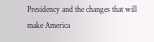Presidency and the changes that will make America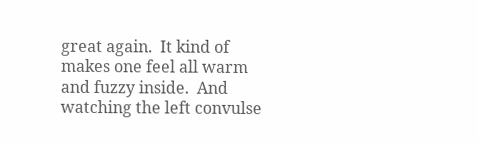great again.  It kind of makes one feel all warm and fuzzy inside.  And watching the left convulse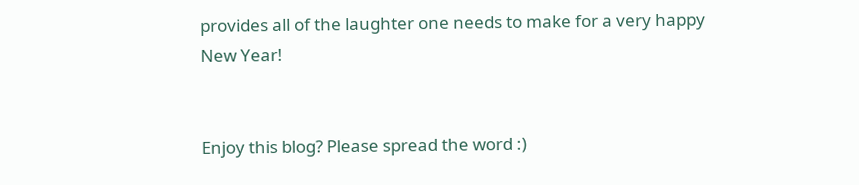provides all of the laughter one needs to make for a very happy New Year!


Enjoy this blog? Please spread the word :)